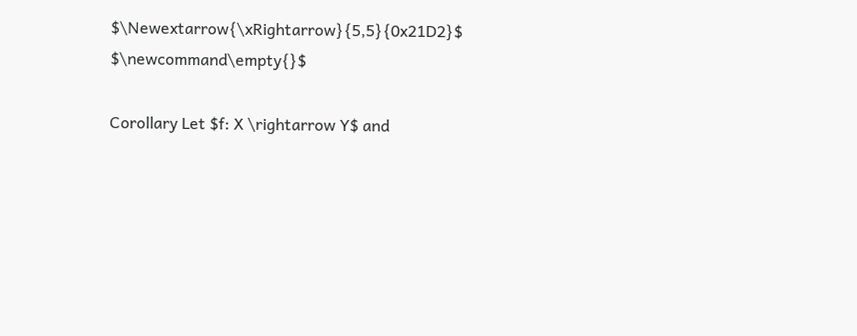$\Newextarrow{\xRightarrow}{5,5}{0x21D2}$ $\newcommand\empty{}$

Corollary Let $f: X \rightarrow Y$ and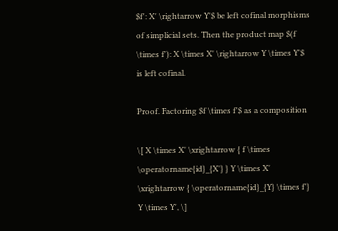$f': X' \rightarrow Y'$ be left cofinal morphisms of simplicial sets. Then the product map $(f \times f'): X \times X' \rightarrow Y \times Y'$ is left cofinal.

Proof. Factoring $f \times f'$ as a composition

\[ X \times X' \xrightarrow { f \times \operatorname{id}_{X'} } Y \times X' \xrightarrow { \operatorname{id}_{Y} \times f'} Y \times Y', \]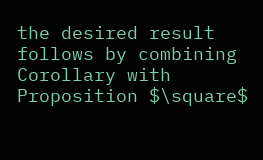the desired result follows by combining Corollary with Proposition $\square$